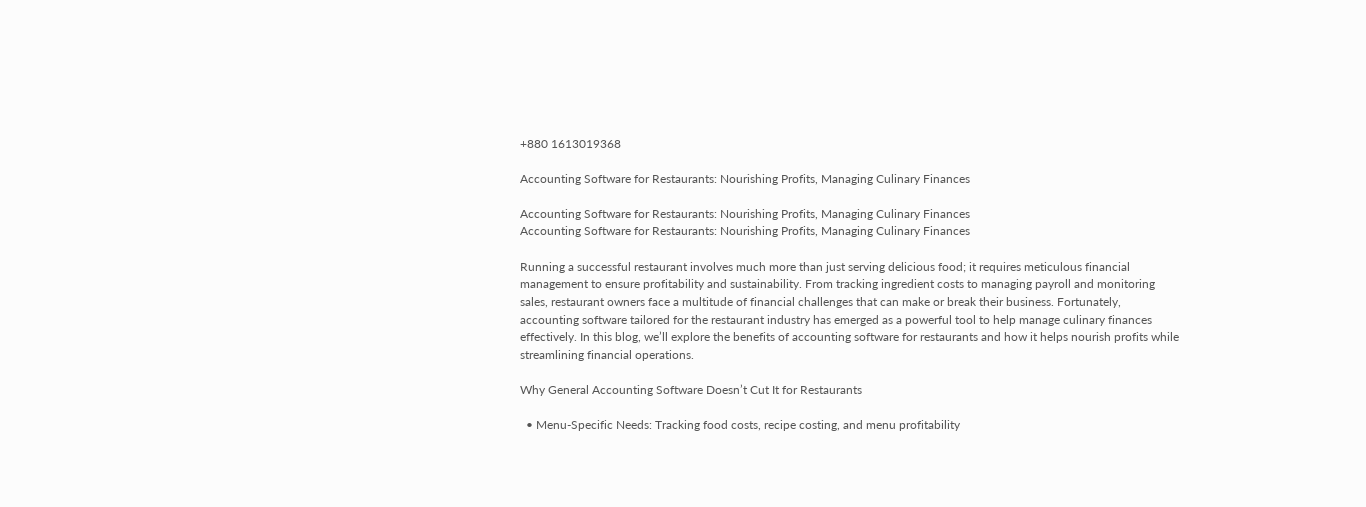+880 1613019368

Accounting Software for Restaurants: Nourishing Profits, Managing Culinary Finances

Accounting Software for Restaurants: Nourishing Profits, Managing Culinary Finances
Accounting Software for Restaurants: Nourishing Profits, Managing Culinary Finances

Running a successful restaurant involves much more than just serving delicious food; it requires meticulous financial management to ensure profitability and sustainability. From tracking ingredient costs to managing payroll and monitoring sales, restaurant owners face a multitude of financial challenges that can make or break their business. Fortunately, accounting software tailored for the restaurant industry has emerged as a powerful tool to help manage culinary finances effectively. In this blog, we’ll explore the benefits of accounting software for restaurants and how it helps nourish profits while streamlining financial operations.

Why General Accounting Software Doesn’t Cut It for Restaurants

  • Menu-Specific Needs: Tracking food costs, recipe costing, and menu profitability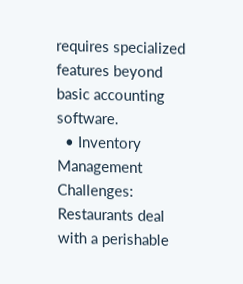requires specialized features beyond basic accounting software.
  • Inventory Management Challenges: Restaurants deal with a perishable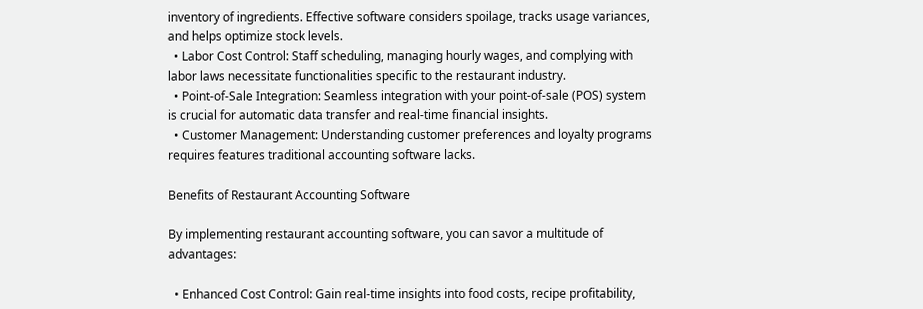inventory of ingredients. Effective software considers spoilage, tracks usage variances, and helps optimize stock levels.
  • Labor Cost Control: Staff scheduling, managing hourly wages, and complying with labor laws necessitate functionalities specific to the restaurant industry.
  • Point-of-Sale Integration: Seamless integration with your point-of-sale (POS) system is crucial for automatic data transfer and real-time financial insights.
  • Customer Management: Understanding customer preferences and loyalty programs requires features traditional accounting software lacks.

Benefits of Restaurant Accounting Software

By implementing restaurant accounting software, you can savor a multitude of advantages:

  • Enhanced Cost Control: Gain real-time insights into food costs, recipe profitability,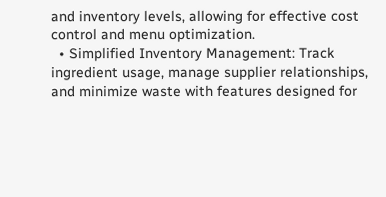and inventory levels, allowing for effective cost control and menu optimization.
  • Simplified Inventory Management: Track ingredient usage, manage supplier relationships, and minimize waste with features designed for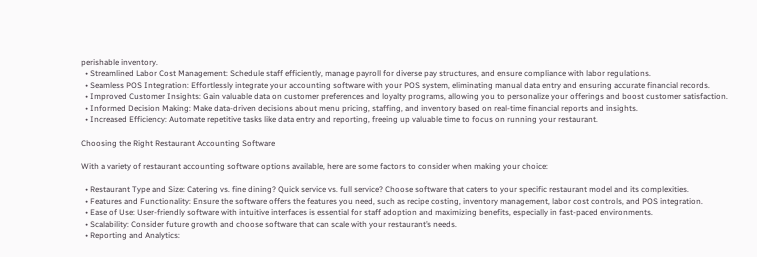perishable inventory.
  • Streamlined Labor Cost Management: Schedule staff efficiently, manage payroll for diverse pay structures, and ensure compliance with labor regulations.
  • Seamless POS Integration: Effortlessly integrate your accounting software with your POS system, eliminating manual data entry and ensuring accurate financial records.
  • Improved Customer Insights: Gain valuable data on customer preferences and loyalty programs, allowing you to personalize your offerings and boost customer satisfaction.
  • Informed Decision Making: Make data-driven decisions about menu pricing, staffing, and inventory based on real-time financial reports and insights.
  • Increased Efficiency: Automate repetitive tasks like data entry and reporting, freeing up valuable time to focus on running your restaurant.

Choosing the Right Restaurant Accounting Software

With a variety of restaurant accounting software options available, here are some factors to consider when making your choice:

  • Restaurant Type and Size: Catering vs. fine dining? Quick service vs. full service? Choose software that caters to your specific restaurant model and its complexities.
  • Features and Functionality: Ensure the software offers the features you need, such as recipe costing, inventory management, labor cost controls, and POS integration.
  • Ease of Use: User-friendly software with intuitive interfaces is essential for staff adoption and maximizing benefits, especially in fast-paced environments.
  • Scalability: Consider future growth and choose software that can scale with your restaurant’s needs.
  • Reporting and Analytics: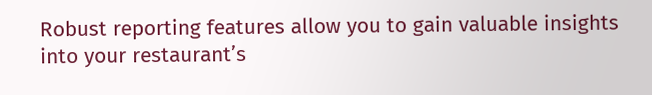Robust reporting features allow you to gain valuable insights into your restaurant’s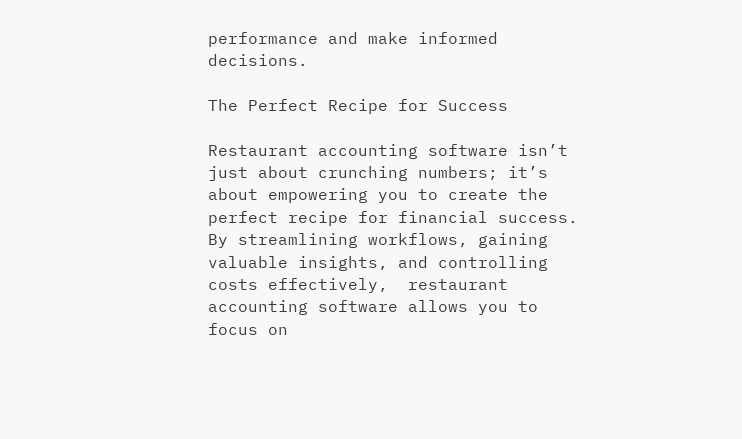performance and make informed decisions.

The Perfect Recipe for Success

Restaurant accounting software isn’t just about crunching numbers; it’s about empowering you to create the perfect recipe for financial success.  By streamlining workflows, gaining valuable insights, and controlling costs effectively,  restaurant accounting software allows you to focus on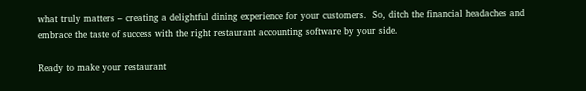what truly matters – creating a delightful dining experience for your customers.  So, ditch the financial headaches and embrace the taste of success with the right restaurant accounting software by your side.

Ready to make your restaurant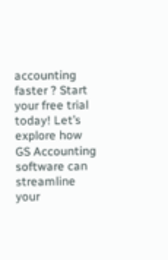accounting faster ? Start your free trial today! Let’s explore how GS Accounting software can streamline your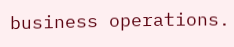business operations.